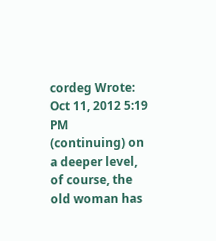cordeg Wrote:
Oct 11, 2012 5:19 PM
(continuing) on a deeper level, of course, the old woman has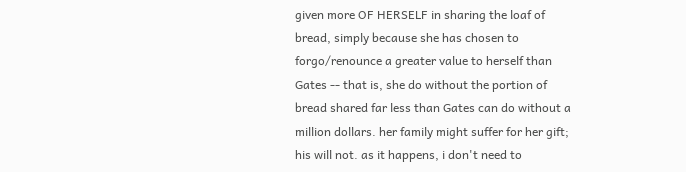given more OF HERSELF in sharing the loaf of bread, simply because she has chosen to forgo/renounce a greater value to herself than Gates -- that is, she do without the portion of bread shared far less than Gates can do without a million dollars. her family might suffer for her gift; his will not. as it happens, i don't need to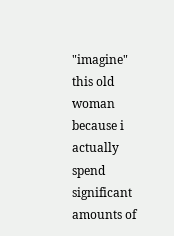"imagine" this old woman because i actually spend significant amounts of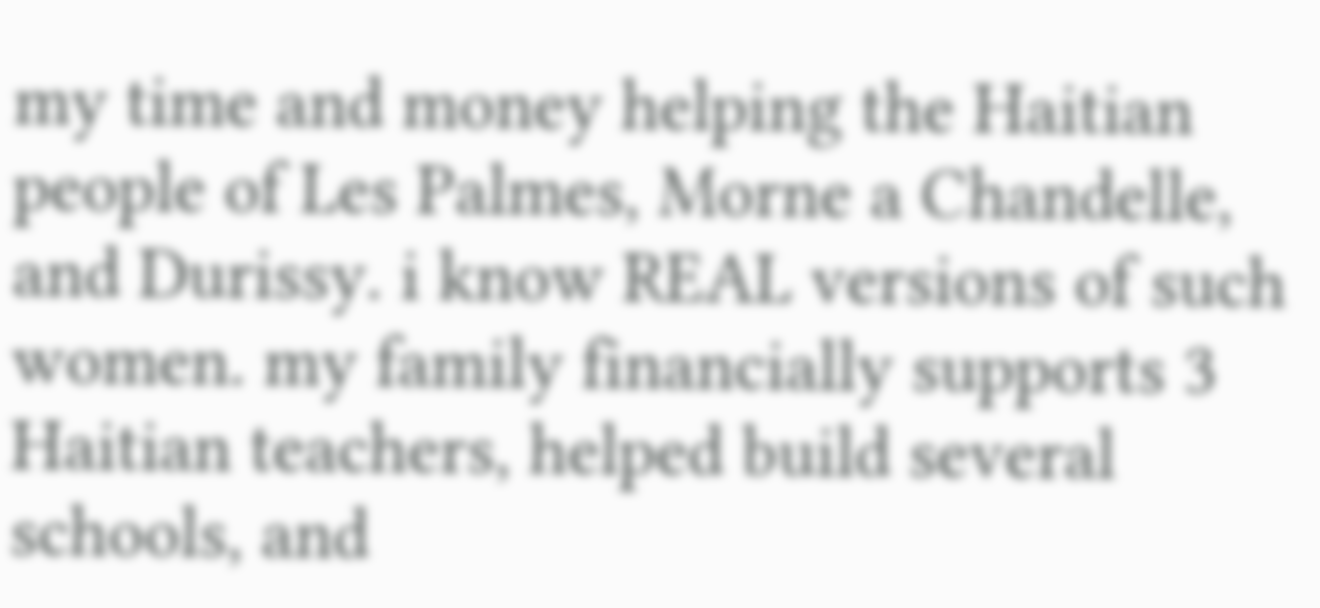my time and money helping the Haitian people of Les Palmes, Morne a Chandelle, and Durissy. i know REAL versions of such women. my family financially supports 3 Haitian teachers, helped build several schools, and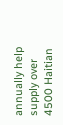annually help supply over 4500 Haitian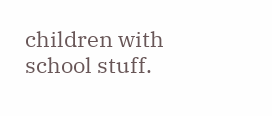children with school stuff.